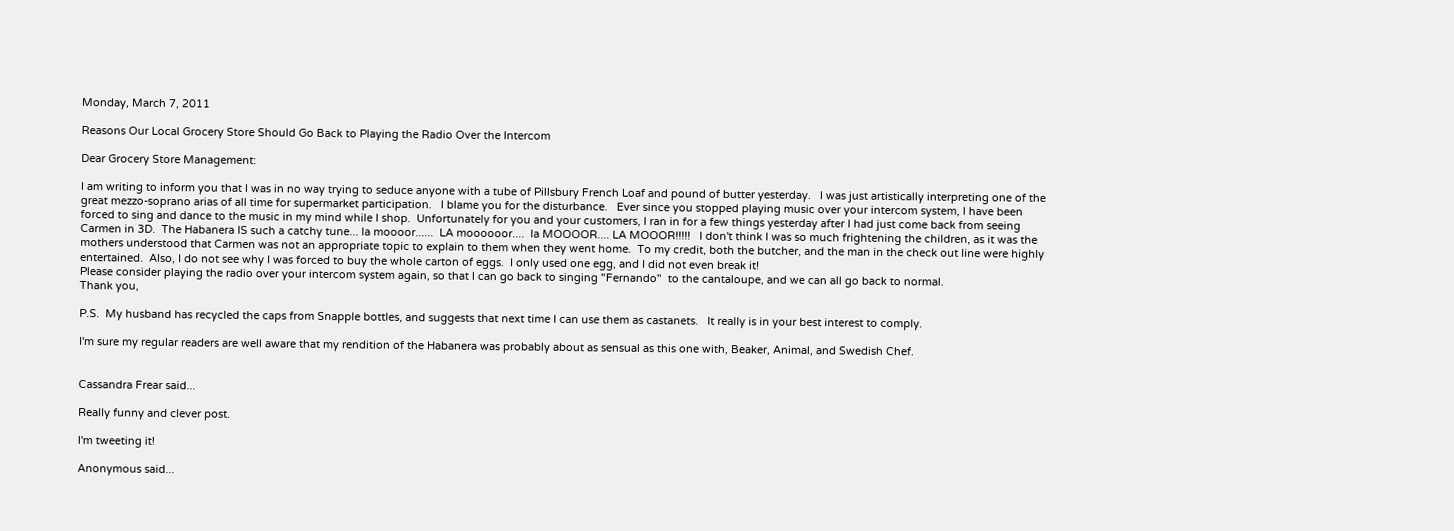Monday, March 7, 2011

Reasons Our Local Grocery Store Should Go Back to Playing the Radio Over the Intercom

Dear Grocery Store Management:

I am writing to inform you that I was in no way trying to seduce anyone with a tube of Pillsbury French Loaf and pound of butter yesterday.   I was just artistically interpreting one of the great mezzo-soprano arias of all time for supermarket participation.   I blame you for the disturbance.   Ever since you stopped playing music over your intercom system, I have been forced to sing and dance to the music in my mind while I shop.  Unfortunately for you and your customers, I ran in for a few things yesterday after I had just come back from seeing Carmen in 3D.  The Habanera IS such a catchy tune... la moooor......  LA moooooor....  la MOOOOR.... LA MOOOR!!!!!   I don't think I was so much frightening the children, as it was the mothers understood that Carmen was not an appropriate topic to explain to them when they went home.  To my credit, both the butcher, and the man in the check out line were highly entertained.  Also, I do not see why I was forced to buy the whole carton of eggs.  I only used one egg, and I did not even break it!
Please consider playing the radio over your intercom system again, so that I can go back to singing "Fernando"  to the cantaloupe, and we can all go back to normal.
Thank you,

P.S.  My husband has recycled the caps from Snapple bottles, and suggests that next time I can use them as castanets.   It really is in your best interest to comply.

I'm sure my regular readers are well aware that my rendition of the Habanera was probably about as sensual as this one with, Beaker, Animal, and Swedish Chef.


Cassandra Frear said...

Really funny and clever post.

I'm tweeting it!

Anonymous said...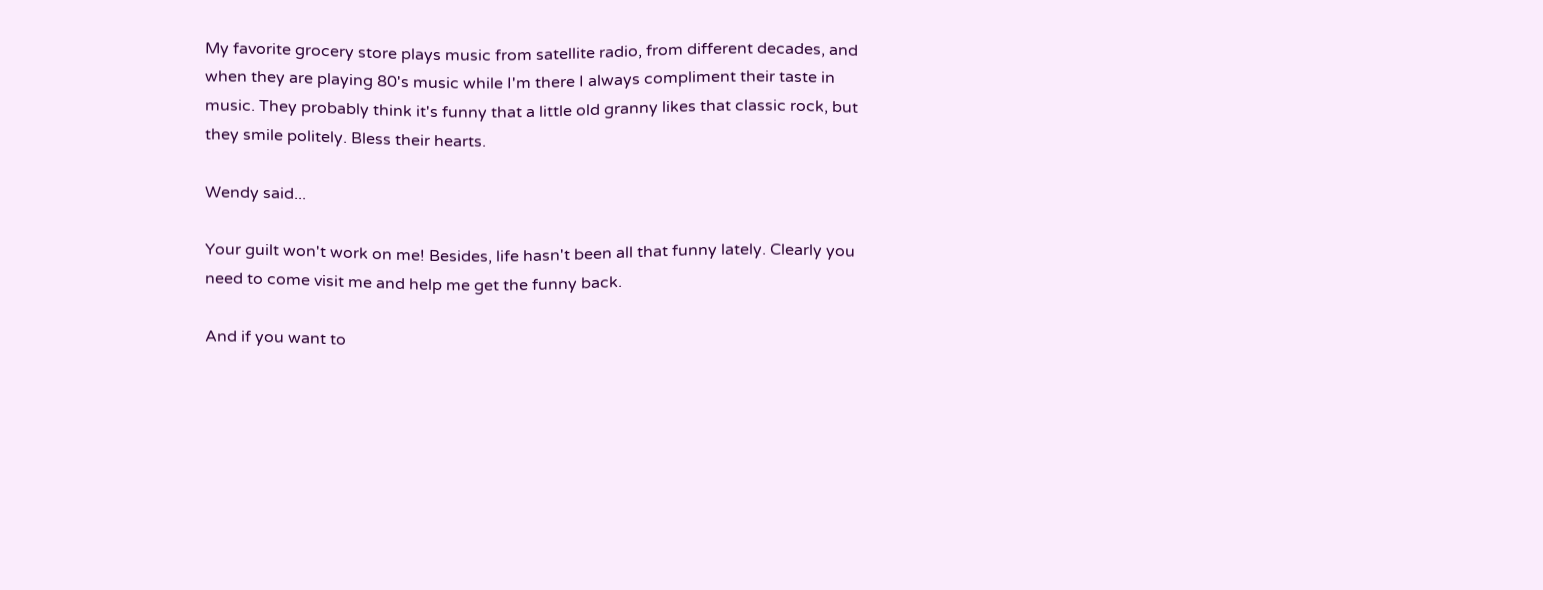My favorite grocery store plays music from satellite radio, from different decades, and when they are playing 80's music while I'm there I always compliment their taste in music. They probably think it's funny that a little old granny likes that classic rock, but they smile politely. Bless their hearts.

Wendy said...

Your guilt won't work on me! Besides, life hasn't been all that funny lately. Clearly you need to come visit me and help me get the funny back.

And if you want to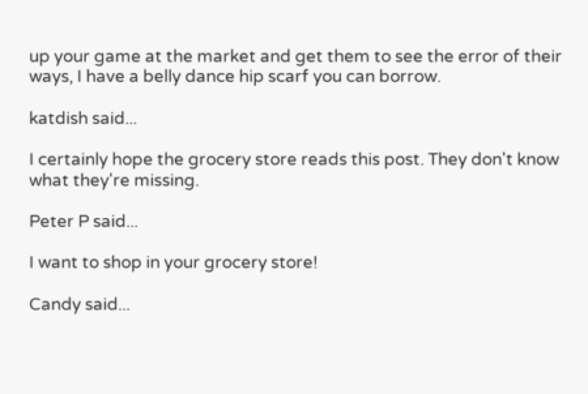up your game at the market and get them to see the error of their ways, I have a belly dance hip scarf you can borrow.

katdish said...

I certainly hope the grocery store reads this post. They don't know what they're missing.

Peter P said...

I want to shop in your grocery store!

Candy said...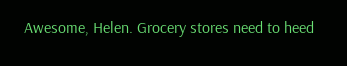Awesome, Helen. Grocery stores need to heed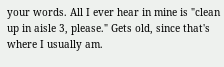your words. All I ever hear in mine is "clean up in aisle 3, please." Gets old, since that's where I usually am.